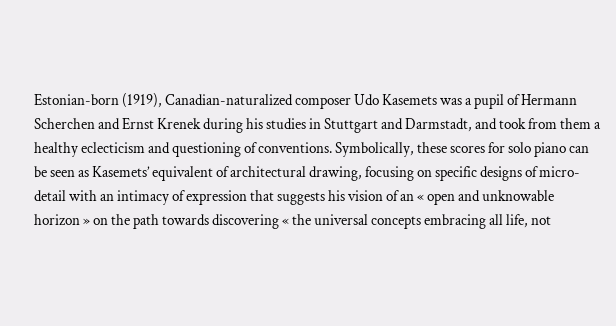Estonian-born (1919), Canadian-naturalized composer Udo Kasemets was a pupil of Hermann Scherchen and Ernst Krenek during his studies in Stuttgart and Darmstadt, and took from them a healthy eclecticism and questioning of conventions. Symbolically, these scores for solo piano can be seen as Kasemets’ equivalent of architectural drawing, focusing on specific designs of micro-detail with an intimacy of expression that suggests his vision of an « open and unknowable horizon » on the path towards discovering « the universal concepts embracing all life, not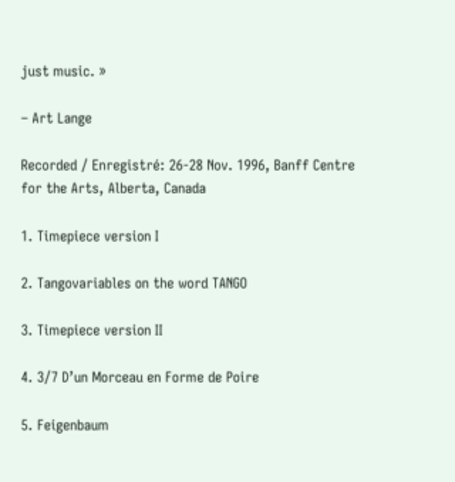just music. »

– Art Lange

Recorded / Enregistré: 26-28 Nov. 1996, Banff Centre for the Arts, Alberta, Canada

1. Timepiece version I

2. Tangovariables on the word TANGO

3. Timepiece version II

4. 3/7 D’un Morceau en Forme de Poire

5. Feigenbaum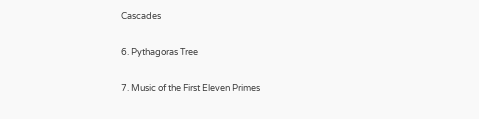Cascades

6. Pythagoras Tree

7. Music of the First Eleven Primes